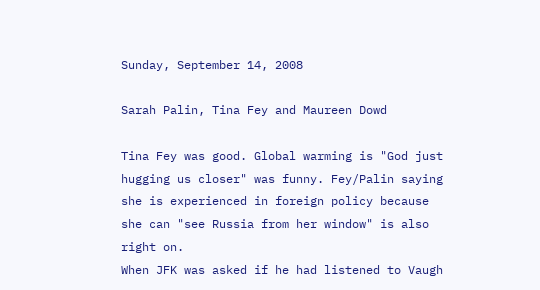Sunday, September 14, 2008

Sarah Palin, Tina Fey and Maureen Dowd

Tina Fey was good. Global warming is "God just hugging us closer" was funny. Fey/Palin saying she is experienced in foreign policy because she can "see Russia from her window" is also right on.
When JFK was asked if he had listened to Vaugh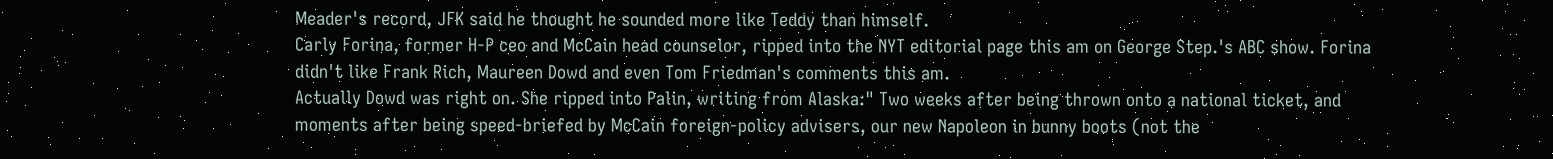Meader's record, JFK said he thought he sounded more like Teddy than himself.
Carly Forina, former H-P ceo and McCain head counselor, ripped into the NYT editorial page this am on George Step.'s ABC show. Forina didn't like Frank Rich, Maureen Dowd and even Tom Friedman's comments this am.
Actually Dowd was right on. She ripped into Palin, writing from Alaska:" Two weeks after being thrown onto a national ticket, and moments after being speed-briefed by McCain foreign-policy advisers, our new Napoleon in bunny boots (not the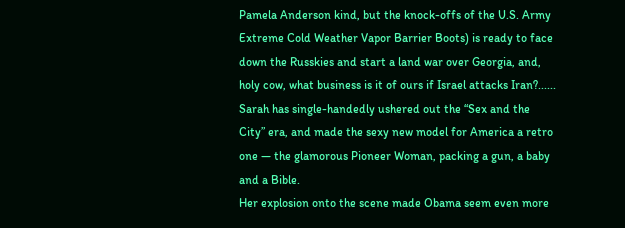Pamela Anderson kind, but the knock-offs of the U.S. Army Extreme Cold Weather Vapor Barrier Boots) is ready to face down the Russkies and start a land war over Georgia, and, holy cow, what business is it of ours if Israel attacks Iran?......
Sarah has single-handedly ushered out the “Sex and the City” era, and made the sexy new model for America a retro one — the glamorous Pioneer Woman, packing a gun, a baby and a Bible.
Her explosion onto the scene made Obama seem even more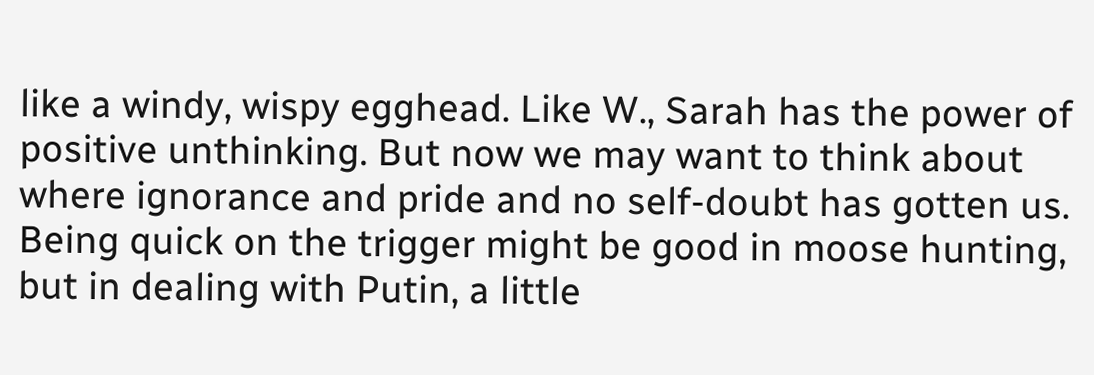like a windy, wispy egghead. Like W., Sarah has the power of positive unthinking. But now we may want to think about where ignorance and pride and no self-doubt has gotten us. Being quick on the trigger might be good in moose hunting, but in dealing with Putin, a little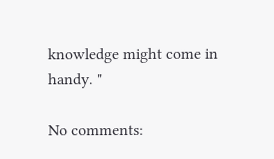knowledge might come in handy. "

No comments: